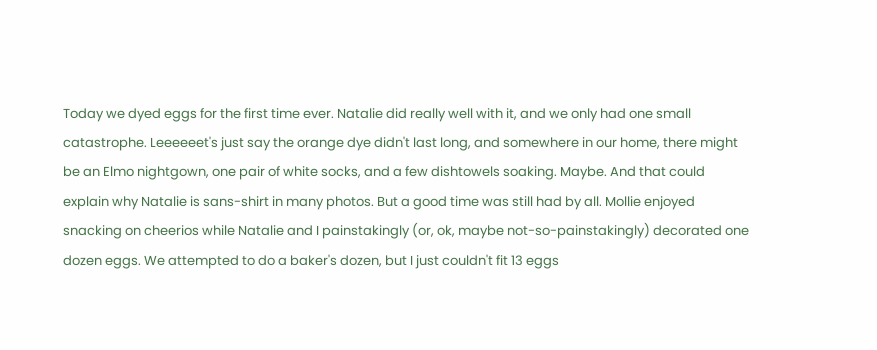Today we dyed eggs for the first time ever. Natalie did really well with it, and we only had one small catastrophe. Leeeeeet's just say the orange dye didn't last long, and somewhere in our home, there might be an Elmo nightgown, one pair of white socks, and a few dishtowels soaking. Maybe. And that could explain why Natalie is sans-shirt in many photos. But a good time was still had by all. Mollie enjoyed snacking on cheerios while Natalie and I painstakingly (or, ok, maybe not-so-painstakingly) decorated one dozen eggs. We attempted to do a baker's dozen, but I just couldn't fit 13 eggs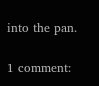into the pan.

1 comment: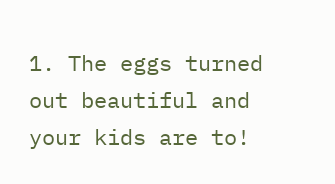1. The eggs turned out beautiful and your kids are to!